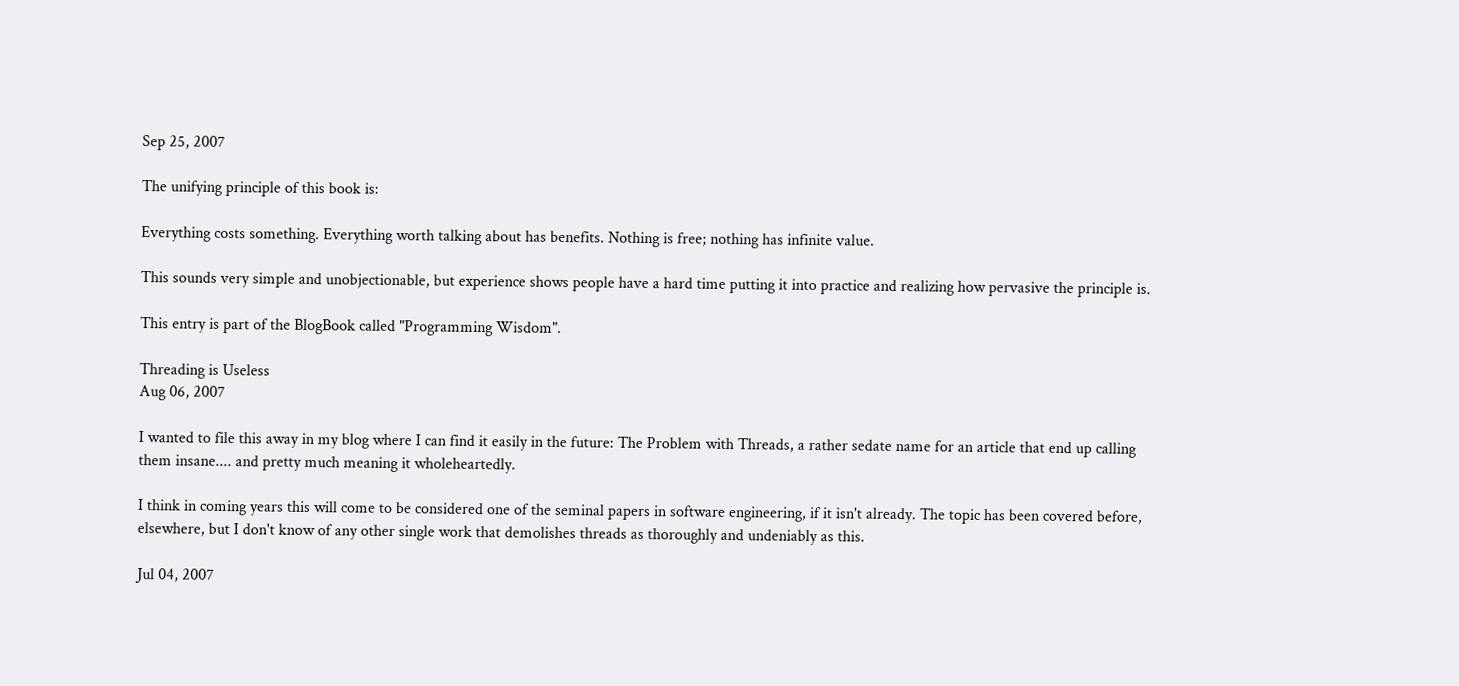Sep 25, 2007

The unifying principle of this book is:

Everything costs something. Everything worth talking about has benefits. Nothing is free; nothing has infinite value.

This sounds very simple and unobjectionable, but experience shows people have a hard time putting it into practice and realizing how pervasive the principle is.

This entry is part of the BlogBook called "Programming Wisdom".

Threading is Useless
Aug 06, 2007

I wanted to file this away in my blog where I can find it easily in the future: The Problem with Threads, a rather sedate name for an article that end up calling them insane.... and pretty much meaning it wholeheartedly.

I think in coming years this will come to be considered one of the seminal papers in software engineering, if it isn't already. The topic has been covered before, elsewhere, but I don't know of any other single work that demolishes threads as thoroughly and undeniably as this.

Jul 04, 2007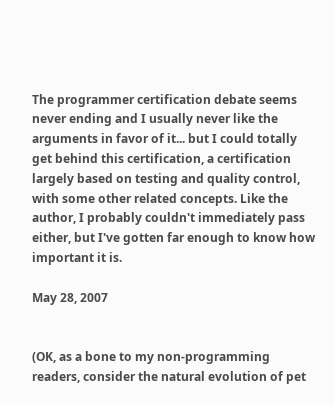The programmer certification debate seems never ending and I usually never like the arguments in favor of it... but I could totally get behind this certification, a certification largely based on testing and quality control, with some other related concepts. Like the author, I probably couldn't immediately pass either, but I've gotten far enough to know how important it is.

May 28, 2007


(OK, as a bone to my non-programming readers, consider the natural evolution of pet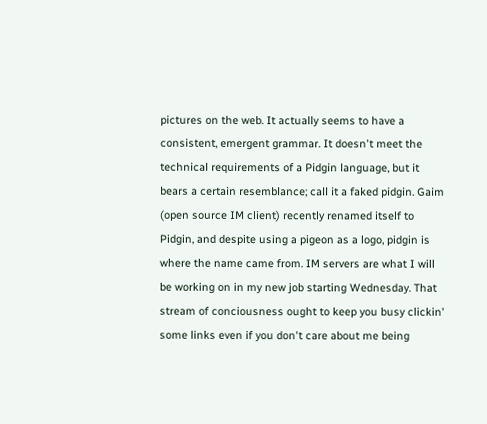pictures on the web. It actually seems to have a consistent, emergent grammar. It doesn't meet the technical requirements of a Pidgin language, but it bears a certain resemblance; call it a faked pidgin. Gaim (open source IM client) recently renamed itself to Pidgin, and despite using a pigeon as a logo, pidgin is where the name came from. IM servers are what I will be working on in my new job starting Wednesday. That stream of conciousness ought to keep you busy clickin' some links even if you don't care about me being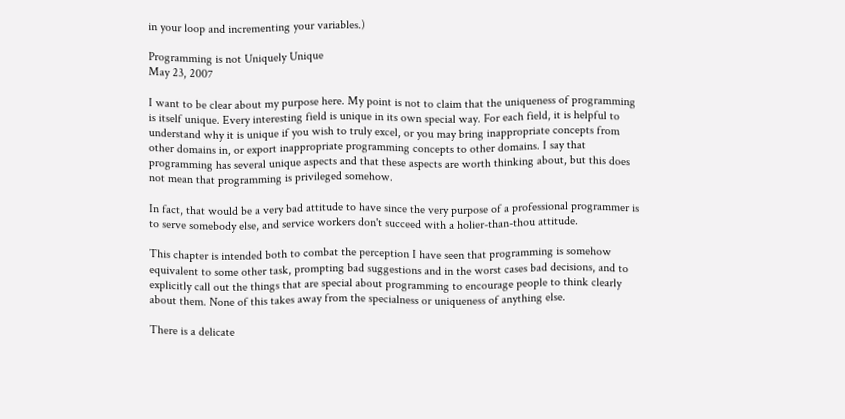in your loop and incrementing your variables.)

Programming is not Uniquely Unique
May 23, 2007

I want to be clear about my purpose here. My point is not to claim that the uniqueness of programming is itself unique. Every interesting field is unique in its own special way. For each field, it is helpful to understand why it is unique if you wish to truly excel, or you may bring inappropriate concepts from other domains in, or export inappropriate programming concepts to other domains. I say that programming has several unique aspects and that these aspects are worth thinking about, but this does not mean that programming is privileged somehow.

In fact, that would be a very bad attitude to have since the very purpose of a professional programmer is to serve somebody else, and service workers don't succeed with a holier-than-thou attitude.

This chapter is intended both to combat the perception I have seen that programming is somehow equivalent to some other task, prompting bad suggestions and in the worst cases bad decisions, and to explicitly call out the things that are special about programming to encourage people to think clearly about them. None of this takes away from the specialness or uniqueness of anything else.

There is a delicate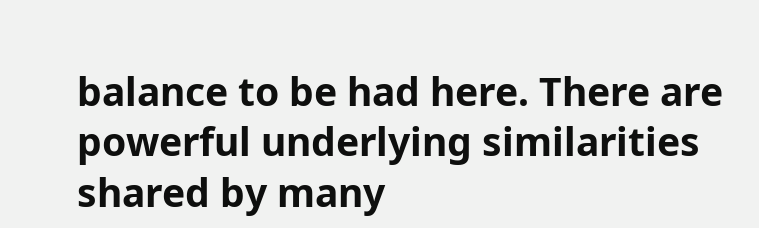balance to be had here. There are powerful underlying similarities shared by many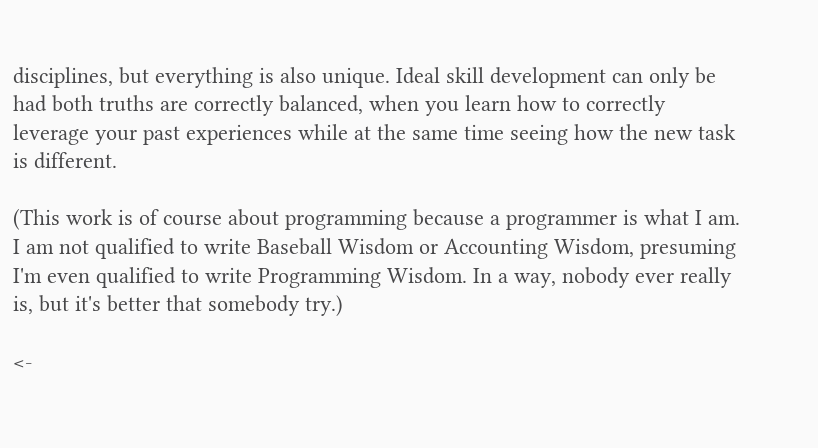disciplines, but everything is also unique. Ideal skill development can only be had both truths are correctly balanced, when you learn how to correctly leverage your past experiences while at the same time seeing how the new task is different.

(This work is of course about programming because a programmer is what I am. I am not qualified to write Baseball Wisdom or Accounting Wisdom, presuming I'm even qualified to write Programming Wisdom. In a way, nobody ever really is, but it's better that somebody try.)

<-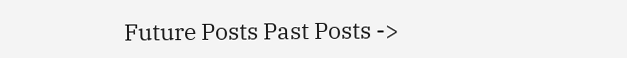Future Posts Past Posts ->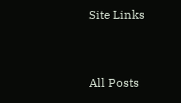Site Links


All Posts